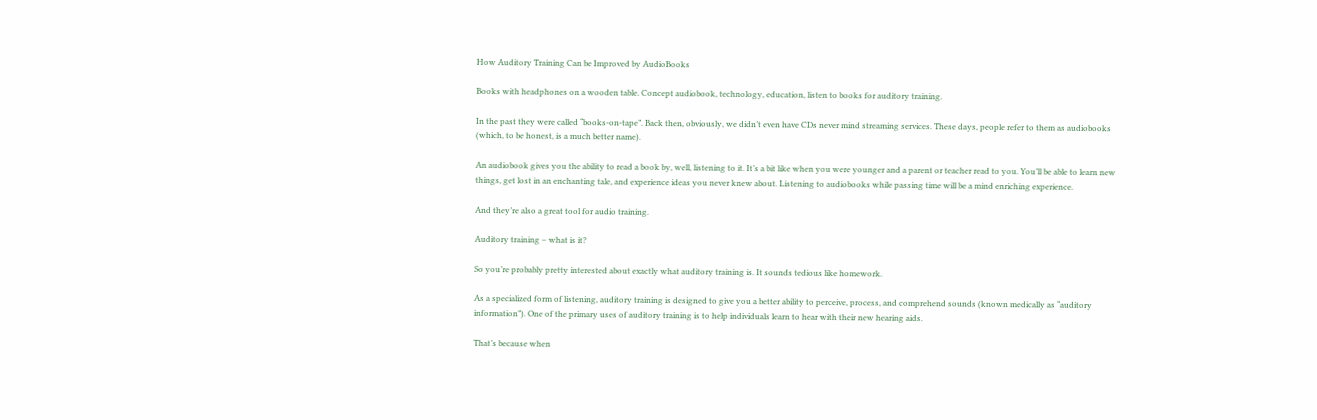How Auditory Training Can be Improved by AudioBooks

Books with headphones on a wooden table. Concept audiobook, technology, education, listen to books for auditory training.

In the past they were called “books-on-tape”. Back then, obviously, we didn’t even have CDs never mind streaming services. These days, people refer to them as audiobooks (which, to be honest, is a much better name).

An audiobook gives you the ability to read a book by, well, listening to it. It’s a bit like when you were younger and a parent or teacher read to you. You’ll be able to learn new things, get lost in an enchanting tale, and experience ideas you never knew about. Listening to audiobooks while passing time will be a mind enriching experience.

And they’re also a great tool for audio training.

Auditory training – what is it?

So you’re probably pretty interested about exactly what auditory training is. It sounds tedious like homework.

As a specialized form of listening, auditory training is designed to give you a better ability to perceive, process, and comprehend sounds (known medically as “auditory information”). One of the primary uses of auditory training is to help individuals learn to hear with their new hearing aids.

That’s because when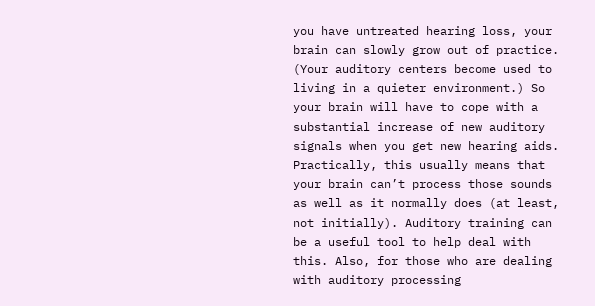you have untreated hearing loss, your brain can slowly grow out of practice. (Your auditory centers become used to living in a quieter environment.) So your brain will have to cope with a substantial increase of new auditory signals when you get new hearing aids. Practically, this usually means that your brain can’t process those sounds as well as it normally does (at least, not initially). Auditory training can be a useful tool to help deal with this. Also, for those who are dealing with auditory processing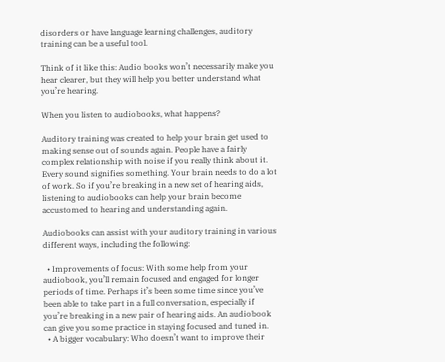disorders or have language learning challenges, auditory training can be a useful tool.

Think of it like this: Audio books won’t necessarily make you hear clearer, but they will help you better understand what you’re hearing.

When you listen to audiobooks, what happens?

Auditory training was created to help your brain get used to making sense out of sounds again. People have a fairly complex relationship with noise if you really think about it. Every sound signifies something. Your brain needs to do a lot of work. So if you’re breaking in a new set of hearing aids, listening to audiobooks can help your brain become accustomed to hearing and understanding again.

Audiobooks can assist with your auditory training in various different ways, including the following:

  • Improvements of focus: With some help from your audiobook, you’ll remain focused and engaged for longer periods of time. Perhaps it’s been some time since you’ve been able to take part in a full conversation, especially if you’re breaking in a new pair of hearing aids. An audiobook can give you some practice in staying focused and tuned in.
  • A bigger vocabulary: Who doesn’t want to improve their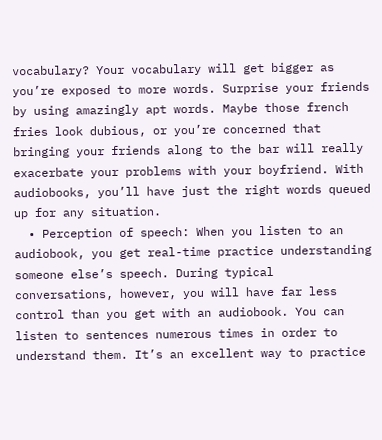vocabulary? Your vocabulary will get bigger as you’re exposed to more words. Surprise your friends by using amazingly apt words. Maybe those french fries look dubious, or you’re concerned that bringing your friends along to the bar will really exacerbate your problems with your boyfriend. With audiobooks, you’ll have just the right words queued up for any situation.
  • Perception of speech: When you listen to an audiobook, you get real-time practice understanding someone else’s speech. During typical conversations, however, you will have far less control than you get with an audiobook. You can listen to sentences numerous times in order to understand them. It’s an excellent way to practice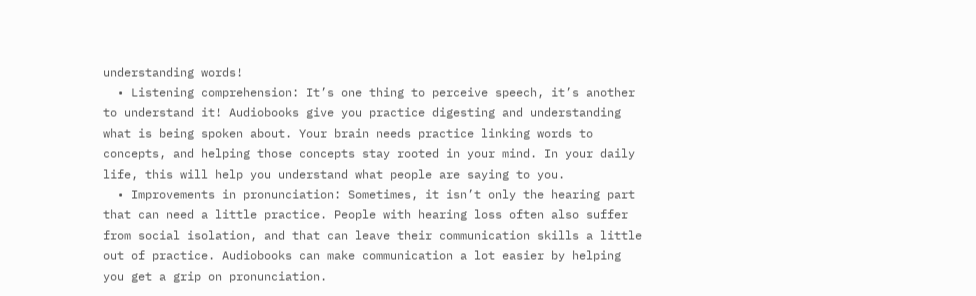understanding words!
  • Listening comprehension: It’s one thing to perceive speech, it’s another to understand it! Audiobooks give you practice digesting and understanding what is being spoken about. Your brain needs practice linking words to concepts, and helping those concepts stay rooted in your mind. In your daily life, this will help you understand what people are saying to you.
  • Improvements in pronunciation: Sometimes, it isn’t only the hearing part that can need a little practice. People with hearing loss often also suffer from social isolation, and that can leave their communication skills a little out of practice. Audiobooks can make communication a lot easier by helping you get a grip on pronunciation.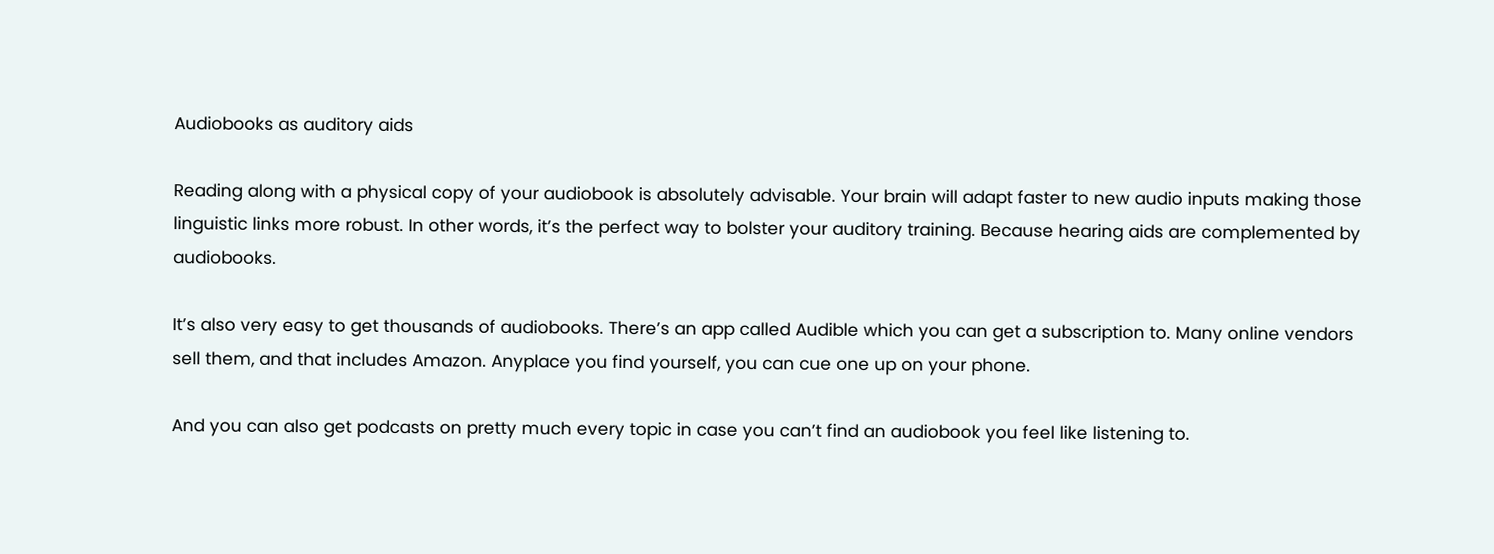Audiobooks as auditory aids

Reading along with a physical copy of your audiobook is absolutely advisable. Your brain will adapt faster to new audio inputs making those linguistic links more robust. In other words, it’s the perfect way to bolster your auditory training. Because hearing aids are complemented by audiobooks.

It’s also very easy to get thousands of audiobooks. There’s an app called Audible which you can get a subscription to. Many online vendors sell them, and that includes Amazon. Anyplace you find yourself, you can cue one up on your phone.

And you can also get podcasts on pretty much every topic in case you can’t find an audiobook you feel like listening to.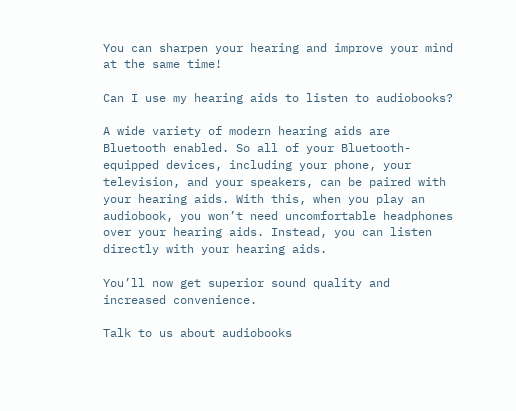You can sharpen your hearing and improve your mind at the same time!

Can I use my hearing aids to listen to audiobooks?

A wide variety of modern hearing aids are Bluetooth enabled. So all of your Bluetooth-equipped devices, including your phone, your television, and your speakers, can be paired with your hearing aids. With this, when you play an audiobook, you won’t need uncomfortable headphones over your hearing aids. Instead, you can listen directly with your hearing aids.

You’ll now get superior sound quality and increased convenience.

Talk to us about audiobooks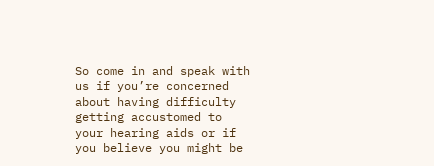So come in and speak with us if you’re concerned about having difficulty getting accustomed to your hearing aids or if you believe you might be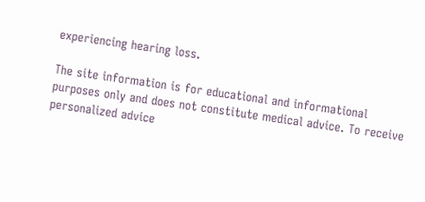experiencing hearing loss.

The site information is for educational and informational purposes only and does not constitute medical advice. To receive personalized advice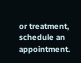or treatment, schedule an appointment.